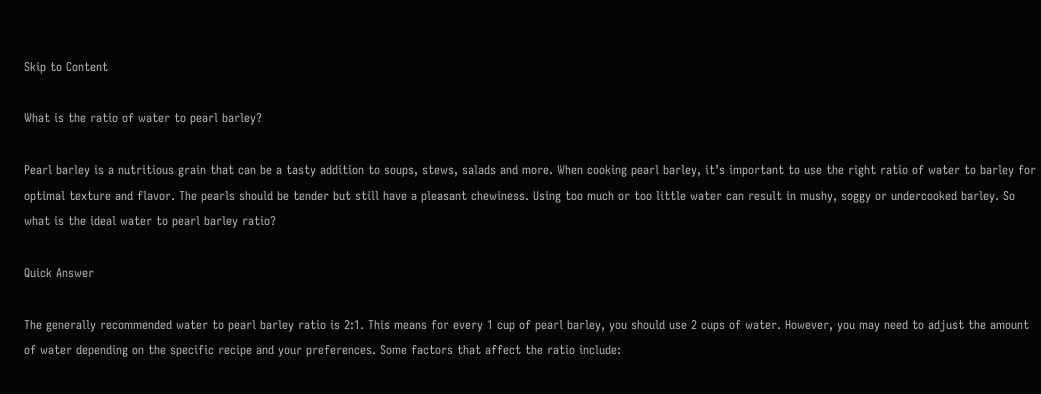Skip to Content

What is the ratio of water to pearl barley?

Pearl barley is a nutritious grain that can be a tasty addition to soups, stews, salads and more. When cooking pearl barley, it’s important to use the right ratio of water to barley for optimal texture and flavor. The pearls should be tender but still have a pleasant chewiness. Using too much or too little water can result in mushy, soggy or undercooked barley. So what is the ideal water to pearl barley ratio?

Quick Answer

The generally recommended water to pearl barley ratio is 2:1. This means for every 1 cup of pearl barley, you should use 2 cups of water. However, you may need to adjust the amount of water depending on the specific recipe and your preferences. Some factors that affect the ratio include: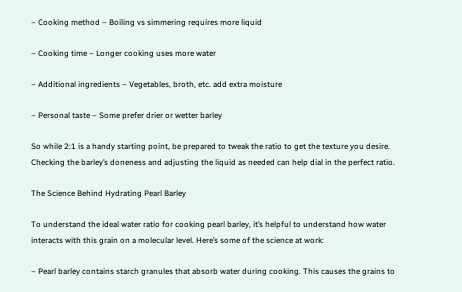– Cooking method – Boiling vs simmering requires more liquid

– Cooking time – Longer cooking uses more water

– Additional ingredients – Vegetables, broth, etc. add extra moisture

– Personal taste – Some prefer drier or wetter barley

So while 2:1 is a handy starting point, be prepared to tweak the ratio to get the texture you desire. Checking the barley’s doneness and adjusting the liquid as needed can help dial in the perfect ratio.

The Science Behind Hydrating Pearl Barley

To understand the ideal water ratio for cooking pearl barley, it’s helpful to understand how water interacts with this grain on a molecular level. Here’s some of the science at work:

– Pearl barley contains starch granules that absorb water during cooking. This causes the grains to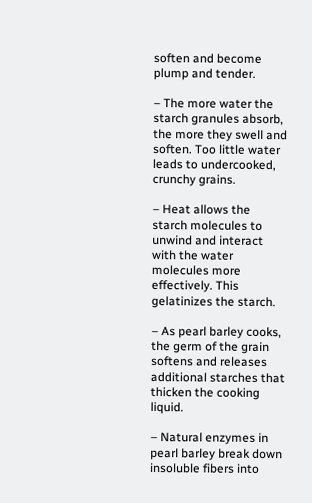soften and become plump and tender.

– The more water the starch granules absorb, the more they swell and soften. Too little water leads to undercooked, crunchy grains.

– Heat allows the starch molecules to unwind and interact with the water molecules more effectively. This gelatinizes the starch.

– As pearl barley cooks, the germ of the grain softens and releases additional starches that thicken the cooking liquid.

– Natural enzymes in pearl barley break down insoluble fibers into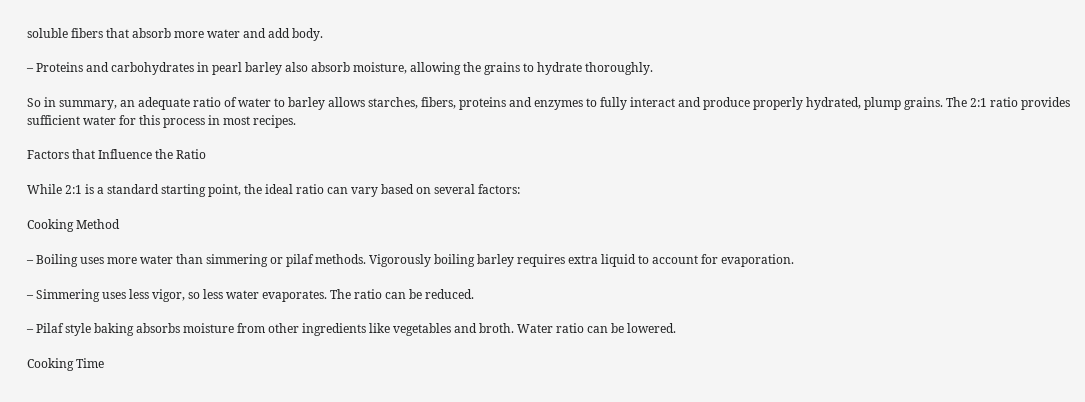soluble fibers that absorb more water and add body.

– Proteins and carbohydrates in pearl barley also absorb moisture, allowing the grains to hydrate thoroughly.

So in summary, an adequate ratio of water to barley allows starches, fibers, proteins and enzymes to fully interact and produce properly hydrated, plump grains. The 2:1 ratio provides sufficient water for this process in most recipes.

Factors that Influence the Ratio

While 2:1 is a standard starting point, the ideal ratio can vary based on several factors:

Cooking Method

– Boiling uses more water than simmering or pilaf methods. Vigorously boiling barley requires extra liquid to account for evaporation.

– Simmering uses less vigor, so less water evaporates. The ratio can be reduced.

– Pilaf style baking absorbs moisture from other ingredients like vegetables and broth. Water ratio can be lowered.

Cooking Time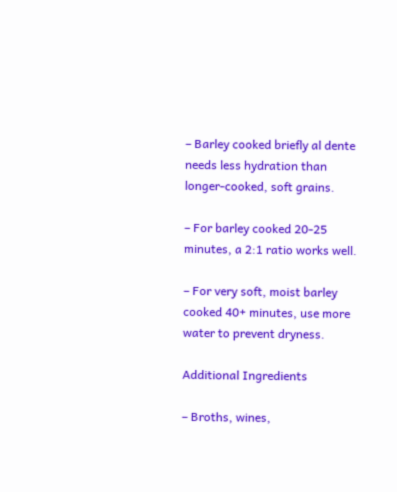– Barley cooked briefly al dente needs less hydration than longer-cooked, soft grains.

– For barley cooked 20-25 minutes, a 2:1 ratio works well.

– For very soft, moist barley cooked 40+ minutes, use more water to prevent dryness.

Additional Ingredients

– Broths, wines,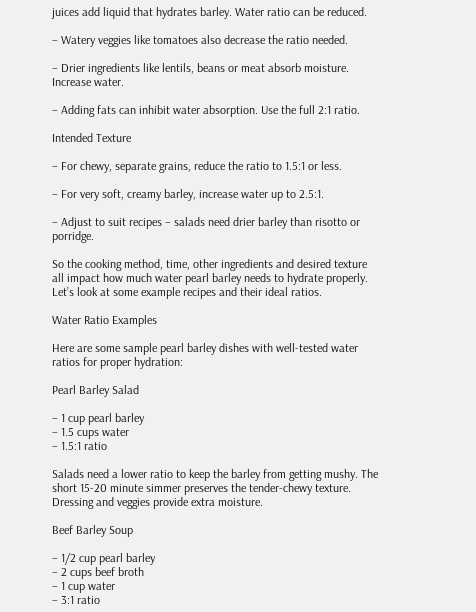juices add liquid that hydrates barley. Water ratio can be reduced.

– Watery veggies like tomatoes also decrease the ratio needed.

– Drier ingredients like lentils, beans or meat absorb moisture. Increase water.

– Adding fats can inhibit water absorption. Use the full 2:1 ratio.

Intended Texture

– For chewy, separate grains, reduce the ratio to 1.5:1 or less.

– For very soft, creamy barley, increase water up to 2.5:1.

– Adjust to suit recipes – salads need drier barley than risotto or porridge.

So the cooking method, time, other ingredients and desired texture all impact how much water pearl barley needs to hydrate properly. Let’s look at some example recipes and their ideal ratios.

Water Ratio Examples

Here are some sample pearl barley dishes with well-tested water ratios for proper hydration:

Pearl Barley Salad

– 1 cup pearl barley
– 1.5 cups water
– 1.5:1 ratio

Salads need a lower ratio to keep the barley from getting mushy. The short 15-20 minute simmer preserves the tender-chewy texture. Dressing and veggies provide extra moisture.

Beef Barley Soup

– 1/2 cup pearl barley
– 2 cups beef broth
– 1 cup water
– 3:1 ratio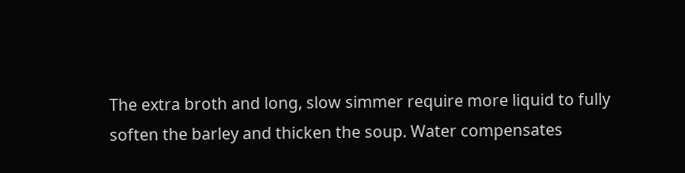The extra broth and long, slow simmer require more liquid to fully soften the barley and thicken the soup. Water compensates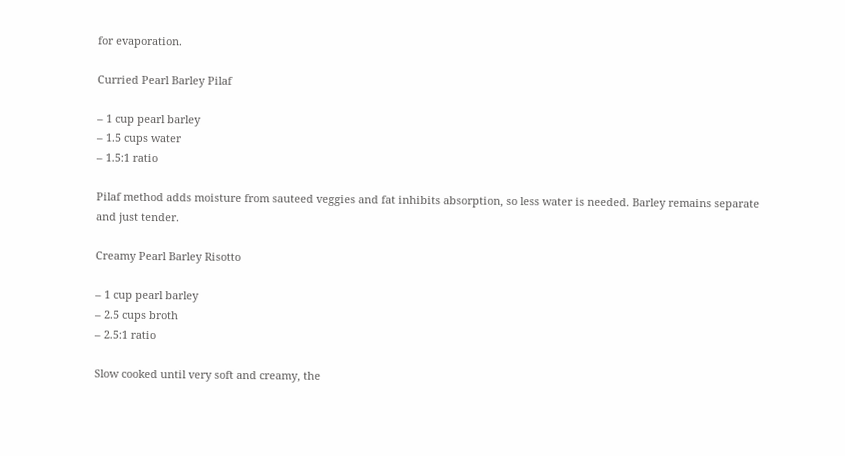for evaporation.

Curried Pearl Barley Pilaf

– 1 cup pearl barley
– 1.5 cups water
– 1.5:1 ratio

Pilaf method adds moisture from sauteed veggies and fat inhibits absorption, so less water is needed. Barley remains separate and just tender.

Creamy Pearl Barley Risotto

– 1 cup pearl barley
– 2.5 cups broth
– 2.5:1 ratio

Slow cooked until very soft and creamy, the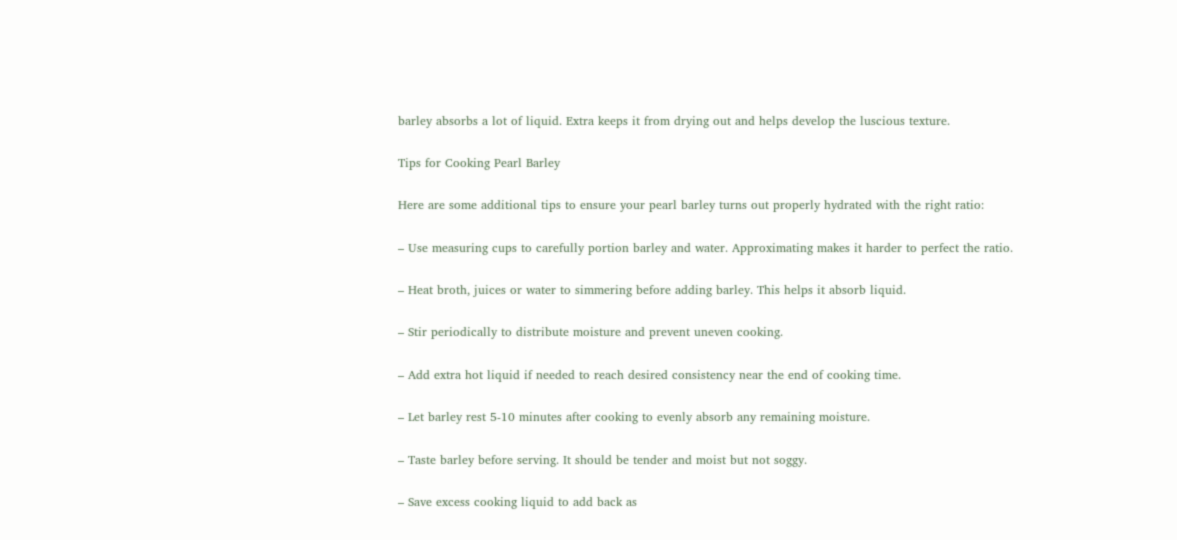barley absorbs a lot of liquid. Extra keeps it from drying out and helps develop the luscious texture.

Tips for Cooking Pearl Barley

Here are some additional tips to ensure your pearl barley turns out properly hydrated with the right ratio:

– Use measuring cups to carefully portion barley and water. Approximating makes it harder to perfect the ratio.

– Heat broth, juices or water to simmering before adding barley. This helps it absorb liquid.

– Stir periodically to distribute moisture and prevent uneven cooking.

– Add extra hot liquid if needed to reach desired consistency near the end of cooking time.

– Let barley rest 5-10 minutes after cooking to evenly absorb any remaining moisture.

– Taste barley before serving. It should be tender and moist but not soggy.

– Save excess cooking liquid to add back as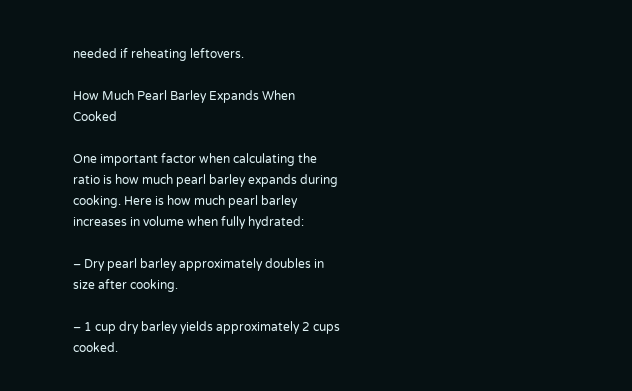needed if reheating leftovers.

How Much Pearl Barley Expands When Cooked

One important factor when calculating the ratio is how much pearl barley expands during cooking. Here is how much pearl barley increases in volume when fully hydrated:

– Dry pearl barley approximately doubles in size after cooking.

– 1 cup dry barley yields approximately 2 cups cooked.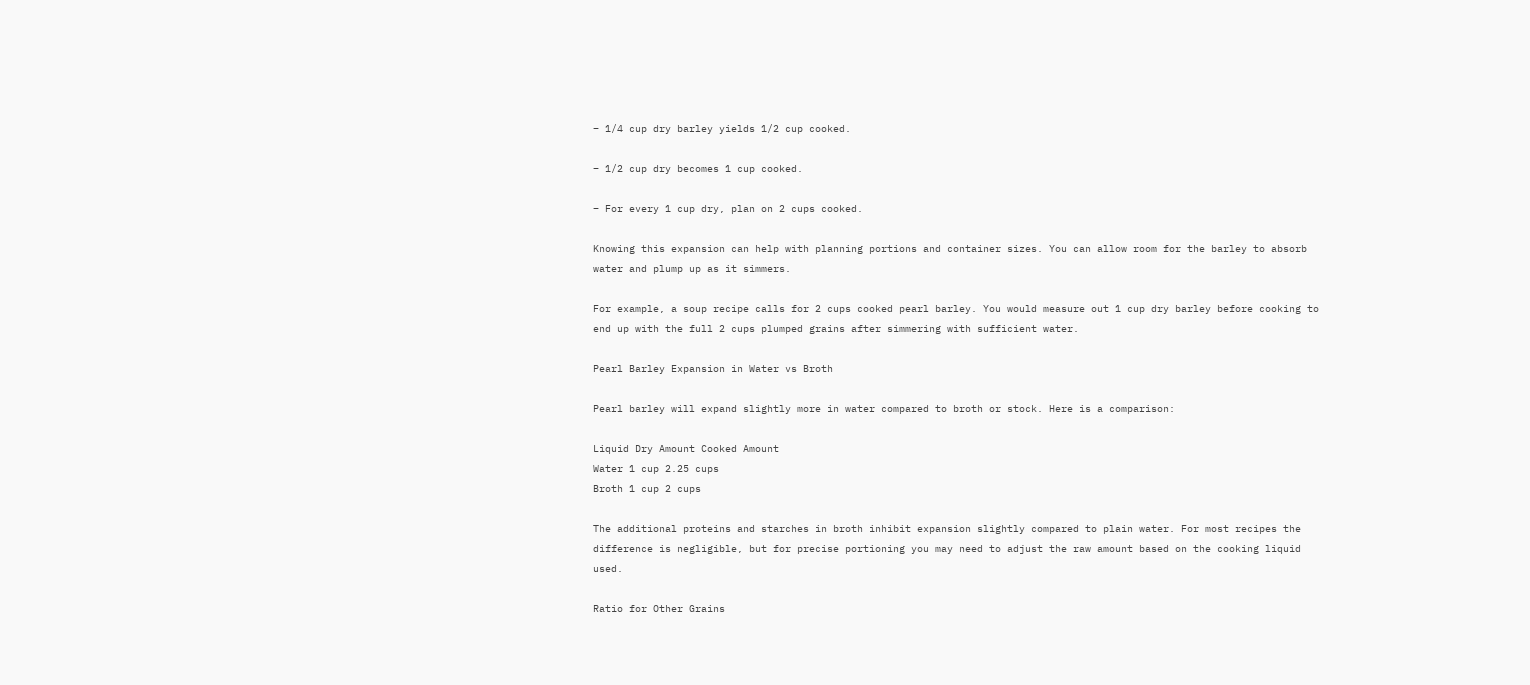– 1/4 cup dry barley yields 1/2 cup cooked.

– 1/2 cup dry becomes 1 cup cooked.

– For every 1 cup dry, plan on 2 cups cooked.

Knowing this expansion can help with planning portions and container sizes. You can allow room for the barley to absorb water and plump up as it simmers.

For example, a soup recipe calls for 2 cups cooked pearl barley. You would measure out 1 cup dry barley before cooking to end up with the full 2 cups plumped grains after simmering with sufficient water.

Pearl Barley Expansion in Water vs Broth

Pearl barley will expand slightly more in water compared to broth or stock. Here is a comparison:

Liquid Dry Amount Cooked Amount
Water 1 cup 2.25 cups
Broth 1 cup 2 cups

The additional proteins and starches in broth inhibit expansion slightly compared to plain water. For most recipes the difference is negligible, but for precise portioning you may need to adjust the raw amount based on the cooking liquid used.

Ratio for Other Grains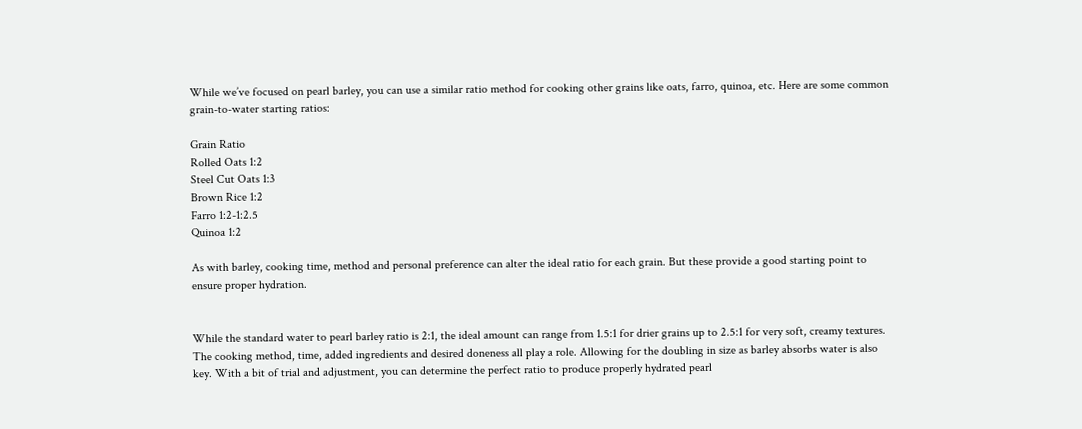While we’ve focused on pearl barley, you can use a similar ratio method for cooking other grains like oats, farro, quinoa, etc. Here are some common grain-to-water starting ratios:

Grain Ratio
Rolled Oats 1:2
Steel Cut Oats 1:3
Brown Rice 1:2
Farro 1:2-1:2.5
Quinoa 1:2

As with barley, cooking time, method and personal preference can alter the ideal ratio for each grain. But these provide a good starting point to ensure proper hydration.


While the standard water to pearl barley ratio is 2:1, the ideal amount can range from 1.5:1 for drier grains up to 2.5:1 for very soft, creamy textures. The cooking method, time, added ingredients and desired doneness all play a role. Allowing for the doubling in size as barley absorbs water is also key. With a bit of trial and adjustment, you can determine the perfect ratio to produce properly hydrated pearl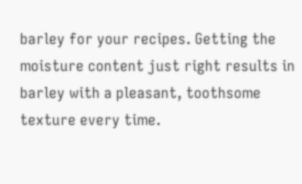barley for your recipes. Getting the moisture content just right results in barley with a pleasant, toothsome texture every time.